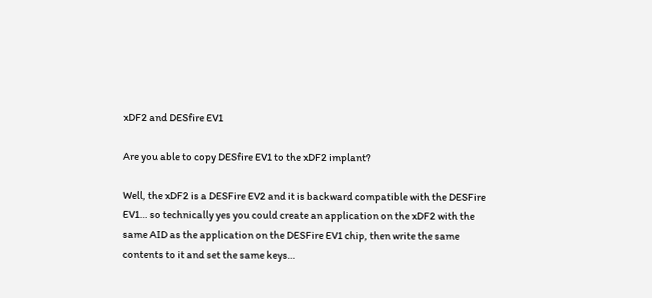xDF2 and DESfire EV1

Are you able to copy DESfire EV1 to the xDF2 implant?

Well, the xDF2 is a DESFire EV2 and it is backward compatible with the DESFire EV1… so technically yes you could create an application on the xDF2 with the same AID as the application on the DESFire EV1 chip, then write the same contents to it and set the same keys…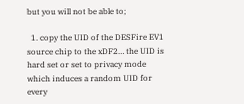but you will not be able to;

  1. copy the UID of the DESFire EV1 source chip to the xDF2… the UID is hard set or set to privacy mode which induces a random UID for every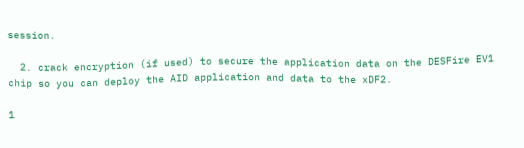session.

  2. crack encryption (if used) to secure the application data on the DESFire EV1 chip so you can deploy the AID application and data to the xDF2.

1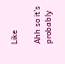Like

Ahh so it’s probably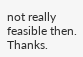not really feasible then. Thanks.